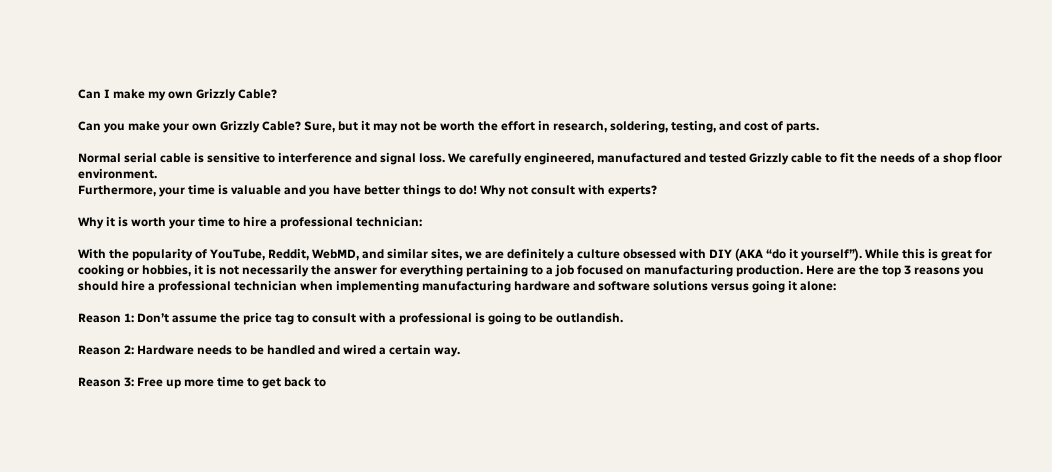Can I make my own Grizzly Cable?

Can you make your own Grizzly Cable? Sure, but it may not be worth the effort in research, soldering, testing, and cost of parts.

Normal serial cable is sensitive to interference and signal loss. We carefully engineered, manufactured and tested Grizzly cable to fit the needs of a shop floor environment.
Furthermore, your time is valuable and you have better things to do! Why not consult with experts?

Why it is worth your time to hire a professional technician:

With the popularity of YouTube, Reddit, WebMD, and similar sites, we are definitely a culture obsessed with DIY (AKA “do it yourself”). While this is great for cooking or hobbies, it is not necessarily the answer for everything pertaining to a job focused on manufacturing production. Here are the top 3 reasons you should hire a professional technician when implementing manufacturing hardware and software solutions versus going it alone:

Reason 1: Don’t assume the price tag to consult with a professional is going to be outlandish.

Reason 2: Hardware needs to be handled and wired a certain way.

Reason 3: Free up more time to get back to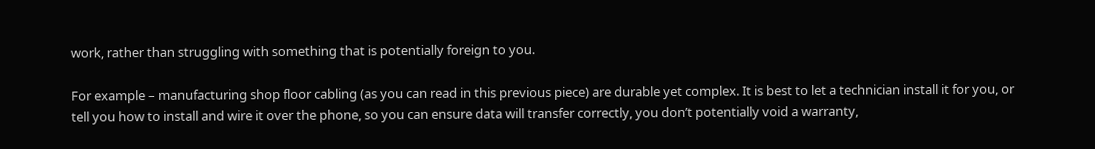work, rather than struggling with something that is potentially foreign to you.

For example – manufacturing shop floor cabling (as you can read in this previous piece) are durable yet complex. It is best to let a technician install it for you, or tell you how to install and wire it over the phone, so you can ensure data will transfer correctly, you don’t potentially void a warranty,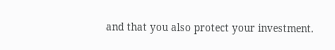and that you also protect your investment.